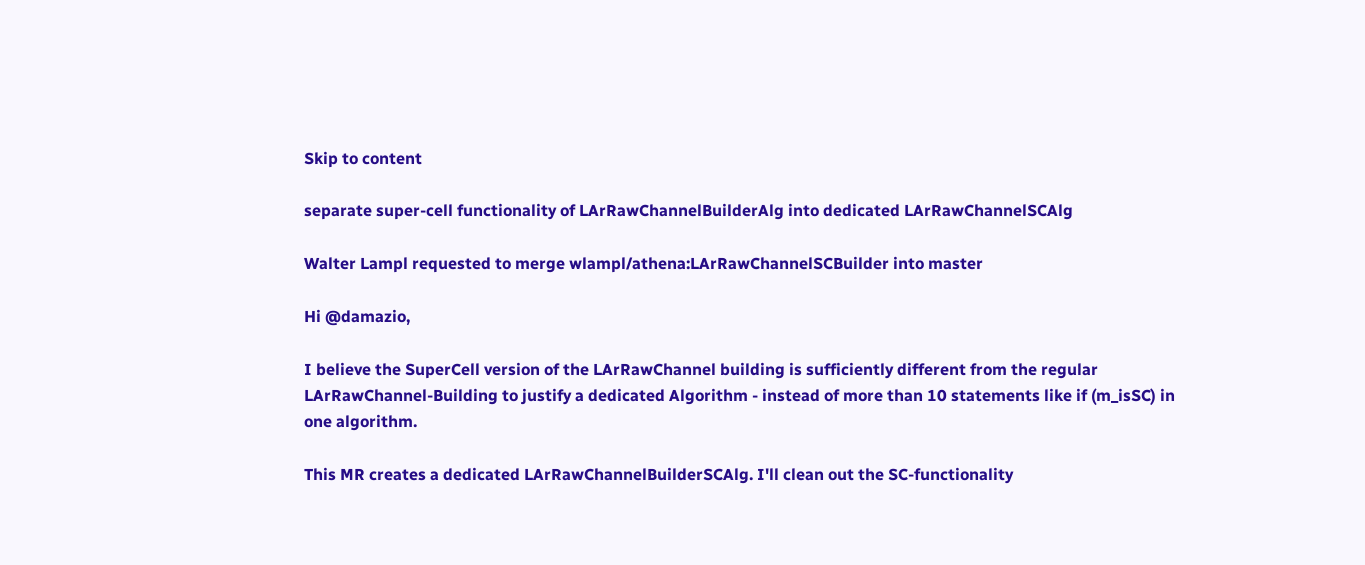Skip to content

separate super-cell functionality of LArRawChannelBuilderAlg into dedicated LArRawChannelSCAlg

Walter Lampl requested to merge wlampl/athena:LArRawChannelSCBuilder into master

Hi @damazio,

I believe the SuperCell version of the LArRawChannel building is sufficiently different from the regular LArRawChannel-Building to justify a dedicated Algorithm - instead of more than 10 statements like if (m_isSC) in one algorithm.

This MR creates a dedicated LArRawChannelBuilderSCAlg. I'll clean out the SC-functionality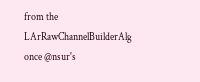from the LArRawChannelBuilderAlg once @nsur's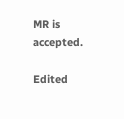MR is accepted.

Edited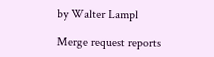by Walter Lampl

Merge request reports